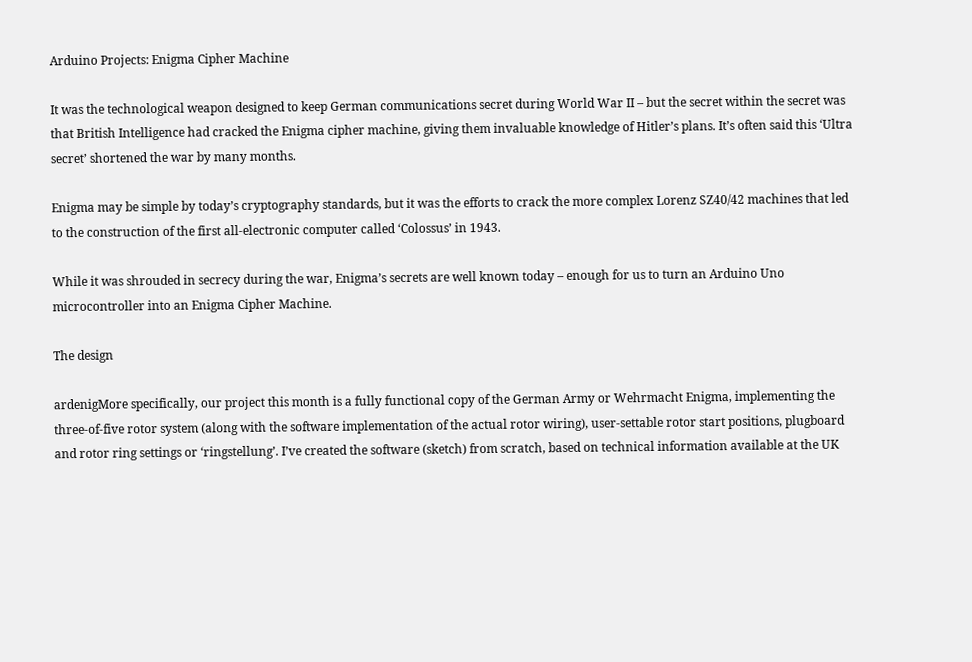Arduino Projects: Enigma Cipher Machine

It was the technological weapon designed to keep German communications secret during World War II – but the secret within the secret was that British Intelligence had cracked the Enigma cipher machine, giving them invaluable knowledge of Hitler’s plans. It’s often said this ‘Ultra secret’ shortened the war by many months.

Enigma may be simple by today’s cryptography standards, but it was the efforts to crack the more complex Lorenz SZ40/42 machines that led to the construction of the first all-electronic computer called ‘Colossus’ in 1943.

While it was shrouded in secrecy during the war, Enigma’s secrets are well known today – enough for us to turn an Arduino Uno microcontroller into an Enigma Cipher Machine.

The design

ardenigMore specifically, our project this month is a fully functional copy of the German Army or Wehrmacht Enigma, implementing the three-of-five rotor system (along with the software implementation of the actual rotor wiring), user-settable rotor start positions, plugboard and rotor ring settings or ‘ringstellung’. I’ve created the software (sketch) from scratch, based on technical information available at the UK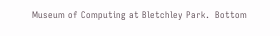Museum of Computing at Bletchley Park.  Bottom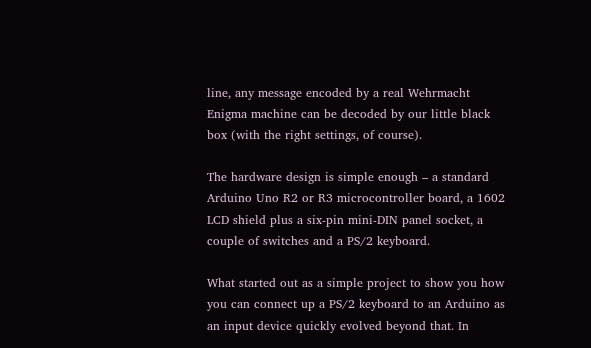line, any message encoded by a real Wehrmacht Enigma machine can be decoded by our little black box (with the right settings, of course).

The hardware design is simple enough – a standard Arduino Uno R2 or R3 microcontroller board, a 1602 LCD shield plus a six-pin mini-DIN panel socket, a couple of switches and a PS/2 keyboard.

What started out as a simple project to show you how you can connect up a PS/2 keyboard to an Arduino as an input device quickly evolved beyond that. In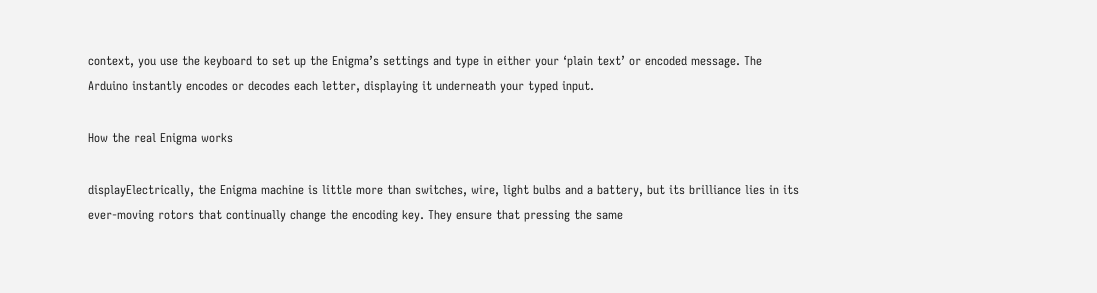context, you use the keyboard to set up the Enigma’s settings and type in either your ‘plain text’ or encoded message. The Arduino instantly encodes or decodes each letter, displaying it underneath your typed input.

How the real Enigma works

displayElectrically, the Enigma machine is little more than switches, wire, light bulbs and a battery, but its brilliance lies in its ever-moving rotors that continually change the encoding key. They ensure that pressing the same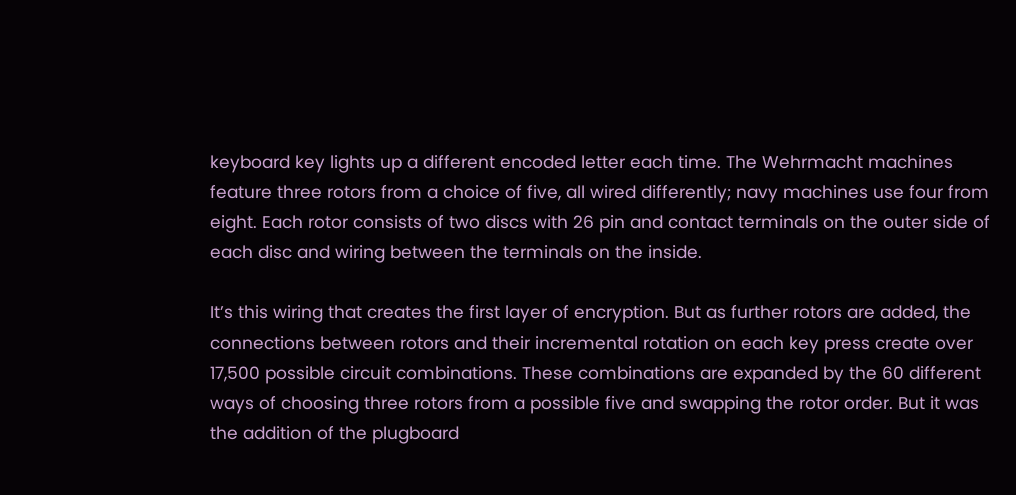keyboard key lights up a different encoded letter each time. The Wehrmacht machines feature three rotors from a choice of five, all wired differently; navy machines use four from eight. Each rotor consists of two discs with 26 pin and contact terminals on the outer side of each disc and wiring between the terminals on the inside.

It’s this wiring that creates the first layer of encryption. But as further rotors are added, the connections between rotors and their incremental rotation on each key press create over 17,500 possible circuit combinations. These combinations are expanded by the 60 different ways of choosing three rotors from a possible five and swapping the rotor order. But it was the addition of the plugboard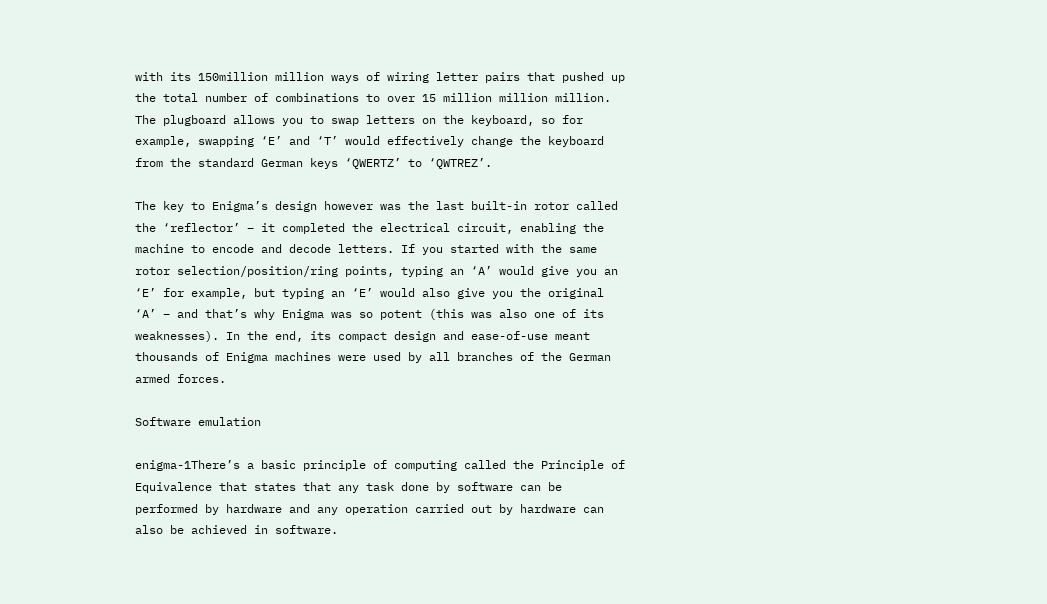with its 150million million ways of wiring letter pairs that pushed up the total number of combinations to over 15 million million million. The plugboard allows you to swap letters on the keyboard, so for example, swapping ‘E’ and ‘T’ would effectively change the keyboard from the standard German keys ‘QWERTZ’ to ‘QWTREZ’.

The key to Enigma’s design however was the last built-in rotor called the ‘reflector’ – it completed the electrical circuit, enabling the machine to encode and decode letters. If you started with the same rotor selection/position/ring points, typing an ‘A’ would give you an ‘E’ for example, but typing an ‘E’ would also give you the original ‘A’ – and that’s why Enigma was so potent (this was also one of its weaknesses). In the end, its compact design and ease-of-use meant thousands of Enigma machines were used by all branches of the German armed forces.

Software emulation

enigma-1There’s a basic principle of computing called the Principle of Equivalence that states that any task done by software can be performed by hardware and any operation carried out by hardware can also be achieved in software.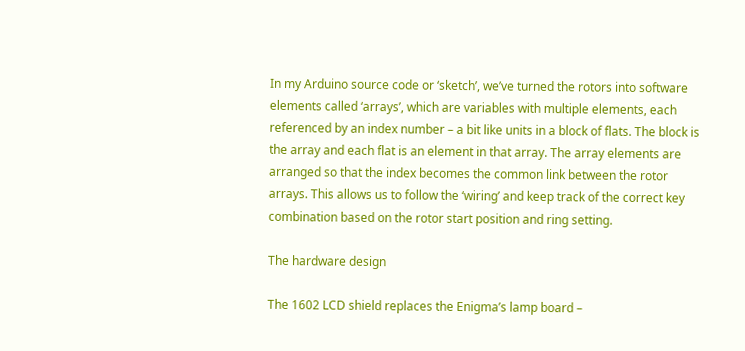In my Arduino source code or ‘sketch’, we’ve turned the rotors into software elements called ‘arrays’, which are variables with multiple elements, each referenced by an index number – a bit like units in a block of flats. The block is the array and each flat is an element in that array. The array elements are arranged so that the index becomes the common link between the rotor arrays. This allows us to follow the ‘wiring’ and keep track of the correct key combination based on the rotor start position and ring setting.

The hardware design

The 1602 LCD shield replaces the Enigma’s lamp board –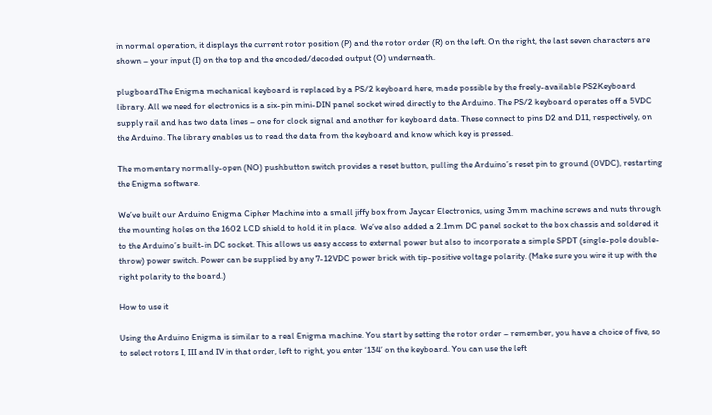in normal operation, it displays the current rotor position (P) and the rotor order (R) on the left. On the right, the last seven characters are shown – your input (I) on the top and the encoded/decoded output (O) underneath.

plugboardThe Enigma mechanical keyboard is replaced by a PS/2 keyboard here, made possible by the freely-available PS2Keyboard library. All we need for electronics is a six-pin mini-DIN panel socket wired directly to the Arduino. The PS/2 keyboard operates off a 5VDC supply rail and has two data lines – one for clock signal and another for keyboard data. These connect to pins D2 and D11, respectively, on the Arduino. The library enables us to read the data from the keyboard and know which key is pressed.

The momentary normally-open (NO) pushbutton switch provides a reset button, pulling the Arduino’s reset pin to ground (0VDC), restarting the Enigma software.

We’ve built our Arduino Enigma Cipher Machine into a small jiffy box from Jaycar Electronics, using 3mm machine screws and nuts through the mounting holes on the 1602 LCD shield to hold it in place.  We’ve also added a 2.1mm DC panel socket to the box chassis and soldered it to the Arduino’s built-in DC socket. This allows us easy access to external power but also to incorporate a simple SPDT (single-pole double-throw) power switch. Power can be supplied by any 7-12VDC power brick with tip-positive voltage polarity. (Make sure you wire it up with the right polarity to the board.)

How to use it

Using the Arduino Enigma is similar to a real Enigma machine. You start by setting the rotor order – remember, you have a choice of five, so to select rotors I, III and IV in that order, left to right, you enter ‘134’ on the keyboard. You can use the left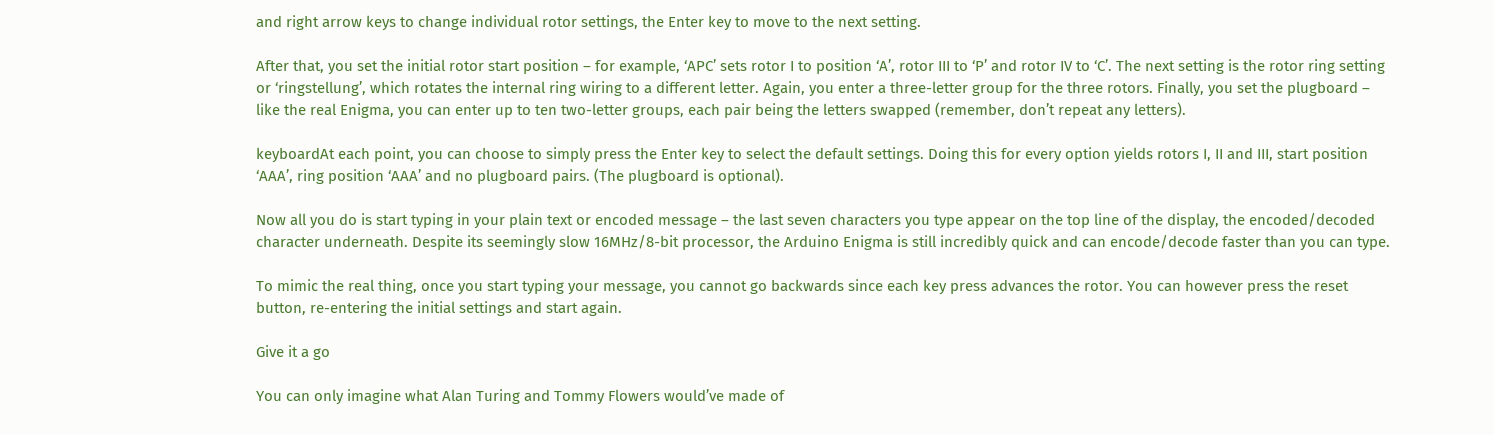and right arrow keys to change individual rotor settings, the Enter key to move to the next setting.

After that, you set the initial rotor start position – for example, ‘APC’ sets rotor I to position ‘A’, rotor III to ‘P’ and rotor IV to ‘C’. The next setting is the rotor ring setting or ‘ringstellung’, which rotates the internal ring wiring to a different letter. Again, you enter a three-letter group for the three rotors. Finally, you set the plugboard – like the real Enigma, you can enter up to ten two-letter groups, each pair being the letters swapped (remember, don’t repeat any letters).

keyboardAt each point, you can choose to simply press the Enter key to select the default settings. Doing this for every option yields rotors I, II and III, start position ‘AAA’, ring position ‘AAA’ and no plugboard pairs. (The plugboard is optional).

Now all you do is start typing in your plain text or encoded message – the last seven characters you type appear on the top line of the display, the encoded/decoded character underneath. Despite its seemingly slow 16MHz/8-bit processor, the Arduino Enigma is still incredibly quick and can encode/decode faster than you can type.

To mimic the real thing, once you start typing your message, you cannot go backwards since each key press advances the rotor. You can however press the reset button, re-entering the initial settings and start again.

Give it a go

You can only imagine what Alan Turing and Tommy Flowers would’ve made of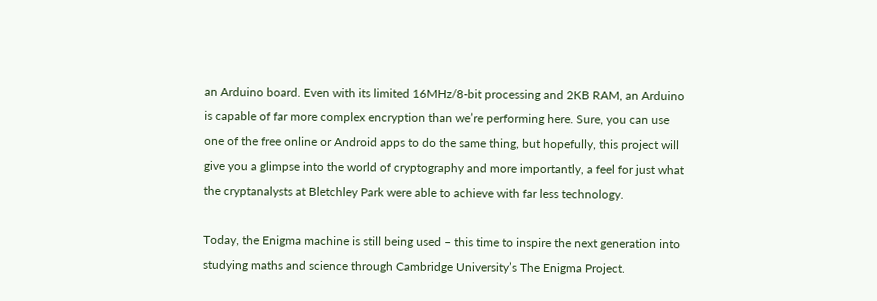an Arduino board. Even with its limited 16MHz/8-bit processing and 2KB RAM, an Arduino is capable of far more complex encryption than we’re performing here. Sure, you can use one of the free online or Android apps to do the same thing, but hopefully, this project will give you a glimpse into the world of cryptography and more importantly, a feel for just what the cryptanalysts at Bletchley Park were able to achieve with far less technology.

Today, the Enigma machine is still being used – this time to inspire the next generation into studying maths and science through Cambridge University’s The Enigma Project.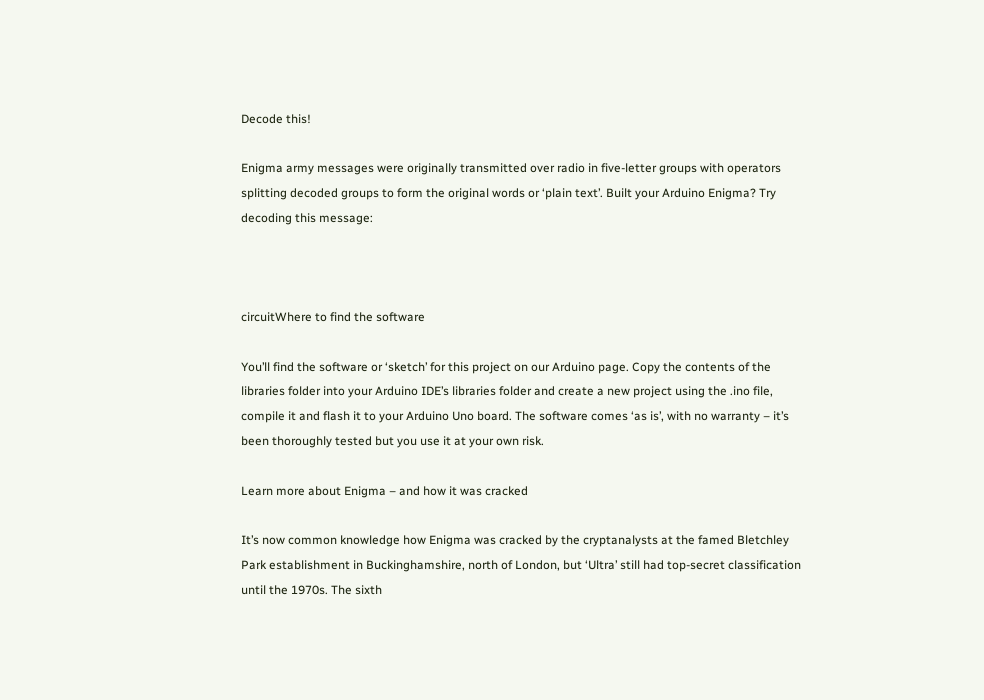Decode this!

Enigma army messages were originally transmitted over radio in five-letter groups with operators splitting decoded groups to form the original words or ‘plain text’. Built your Arduino Enigma? Try decoding this message:



circuitWhere to find the software

You’ll find the software or ‘sketch’ for this project on our Arduino page. Copy the contents of the libraries folder into your Arduino IDE’s libraries folder and create a new project using the .ino file, compile it and flash it to your Arduino Uno board. The software comes ‘as is’, with no warranty – it’s been thoroughly tested but you use it at your own risk.

Learn more about Enigma – and how it was cracked

It’s now common knowledge how Enigma was cracked by the cryptanalysts at the famed Bletchley Park establishment in Buckinghamshire, north of London, but ‘Ultra’ still had top-secret classification until the 1970s. The sixth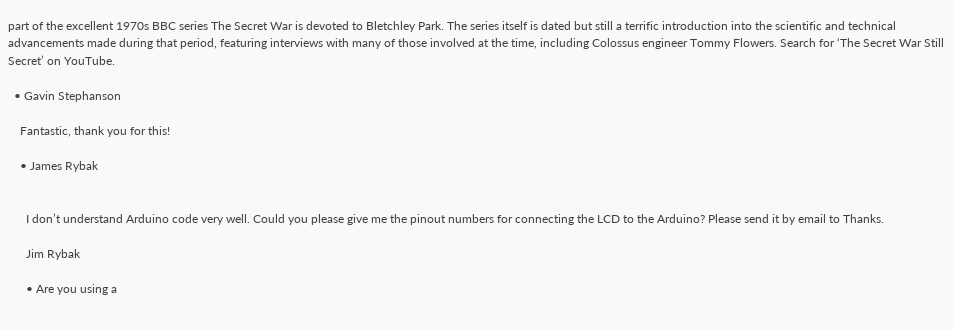part of the excellent 1970s BBC series The Secret War is devoted to Bletchley Park. The series itself is dated but still a terrific introduction into the scientific and technical advancements made during that period, featuring interviews with many of those involved at the time, including Colossus engineer Tommy Flowers. Search for ‘The Secret War Still Secret’ on YouTube.

  • Gavin Stephanson

    Fantastic, thank you for this!

    • James Rybak


      I don’t understand Arduino code very well. Could you please give me the pinout numbers for connecting the LCD to the Arduino? Please send it by email to Thanks.

      Jim Rybak

      • Are you using a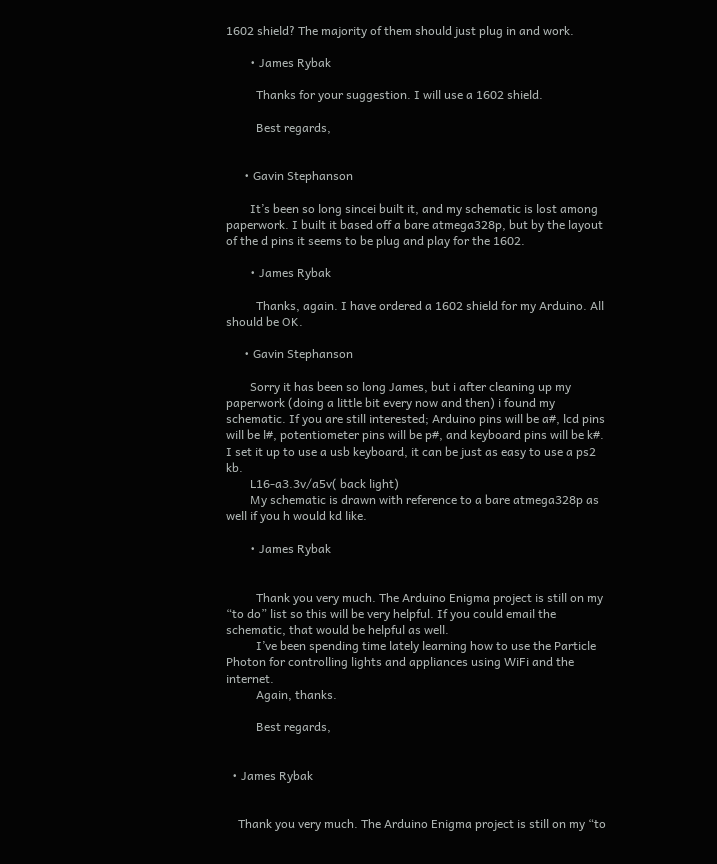1602 shield? The majority of them should just plug in and work.

        • James Rybak

          Thanks for your suggestion. I will use a 1602 shield.

          Best regards,


      • Gavin Stephanson

        It’s been so long sincei built it, and my schematic is lost among paperwork. I built it based off a bare atmega328p, but by the layout of the d pins it seems to be plug and play for the 1602.

        • James Rybak

          Thanks, again. I have ordered a 1602 shield for my Arduino. All should be OK.

      • Gavin Stephanson

        Sorry it has been so long James, but i after cleaning up my paperwork (doing a little bit every now and then) i found my schematic. If you are still interested; Arduino pins will be a#, lcd pins will be l#, potentiometer pins will be p#, and keyboard pins will be k#. I set it up to use a usb keyboard, it can be just as easy to use a ps2 kb.
        L16-a3.3v/a5v( back light)
        My schematic is drawn with reference to a bare atmega328p as well if you h would kd like.

        • James Rybak


          Thank you very much. The Arduino Enigma project is still on my “to do” list so this will be very helpful. If you could email the schematic, that would be helpful as well.
          I’ve been spending time lately learning how to use the Particle Photon for controlling lights and appliances using WiFi and the internet.
          Again, thanks.

          Best regards,


  • James Rybak


    Thank you very much. The Arduino Enigma project is still on my “to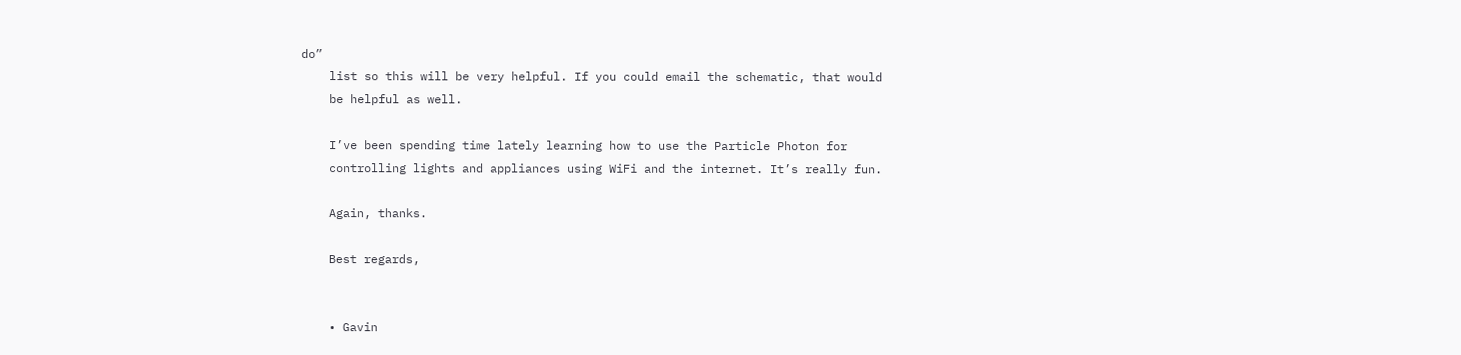do”
    list so this will be very helpful. If you could email the schematic, that would
    be helpful as well.

    I’ve been spending time lately learning how to use the Particle Photon for
    controlling lights and appliances using WiFi and the internet. It’s really fun.

    Again, thanks.

    Best regards,


    • Gavin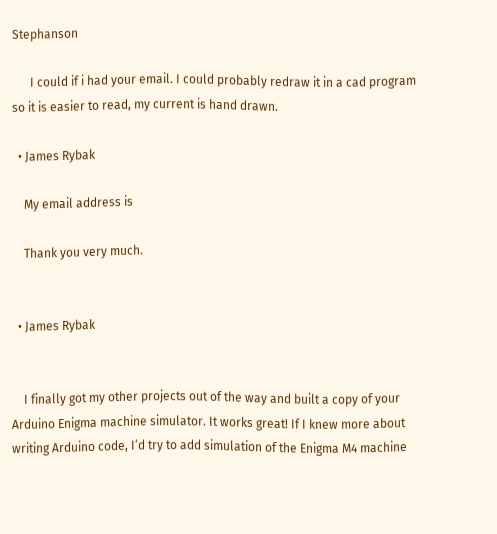Stephanson

      I could if i had your email. I could probably redraw it in a cad program so it is easier to read, my current is hand drawn.

  • James Rybak

    My email address is

    Thank you very much.


  • James Rybak


    I finally got my other projects out of the way and built a copy of your Arduino Enigma machine simulator. It works great! If I knew more about writing Arduino code, I’d try to add simulation of the Enigma M4 machine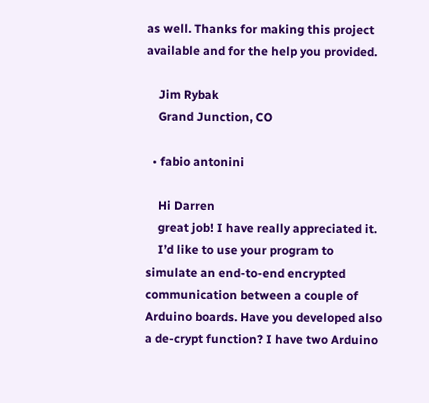as well. Thanks for making this project available and for the help you provided.

    Jim Rybak
    Grand Junction, CO

  • fabio antonini

    Hi Darren
    great job! I have really appreciated it.
    I’d like to use your program to simulate an end-to-end encrypted communication between a couple of Arduino boards. Have you developed also a de-crypt function? I have two Arduino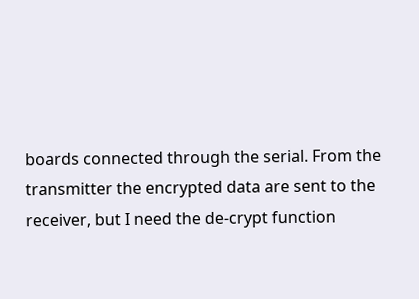boards connected through the serial. From the transmitter the encrypted data are sent to the receiver, but I need the de-crypt function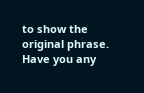to show the original phrase. Have you any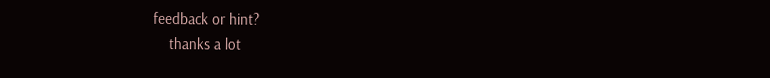feedback or hint?
    thanks a lot